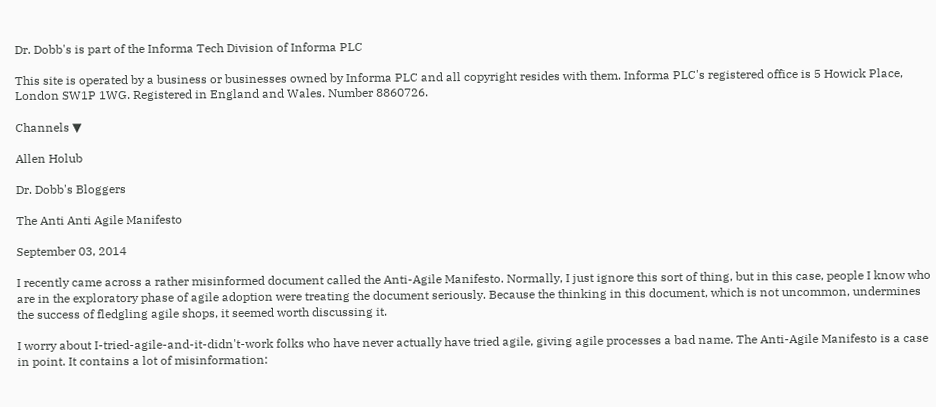Dr. Dobb's is part of the Informa Tech Division of Informa PLC

This site is operated by a business or businesses owned by Informa PLC and all copyright resides with them. Informa PLC's registered office is 5 Howick Place, London SW1P 1WG. Registered in England and Wales. Number 8860726.

Channels ▼

Allen Holub

Dr. Dobb's Bloggers

The Anti Anti Agile Manifesto

September 03, 2014

I recently came across a rather misinformed document called the Anti-Agile Manifesto. Normally, I just ignore this sort of thing, but in this case, people I know who are in the exploratory phase of agile adoption were treating the document seriously. Because the thinking in this document, which is not uncommon, undermines the success of fledgling agile shops, it seemed worth discussing it.

I worry about I-tried-agile-and-it-didn't-work folks who have never actually have tried agile, giving agile processes a bad name. The Anti-Agile Manifesto is a case in point. It contains a lot of misinformation: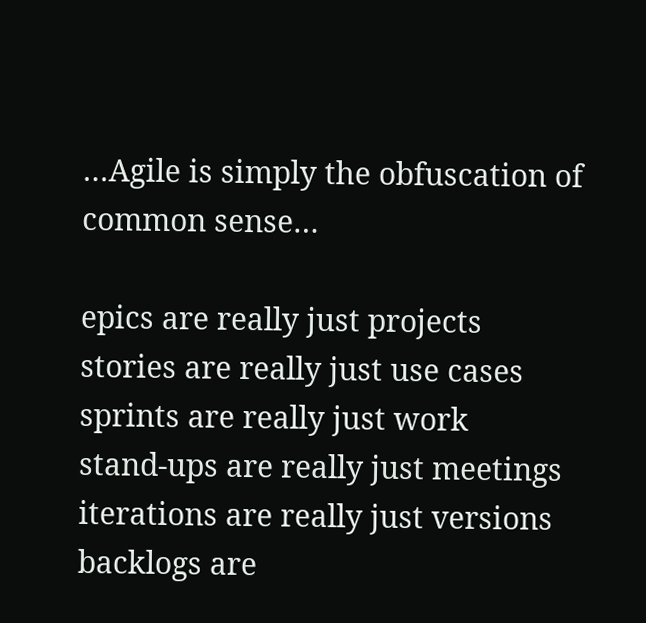…Agile is simply the obfuscation of common sense…

epics are really just projects
stories are really just use cases
sprints are really just work
stand-ups are really just meetings
iterations are really just versions
backlogs are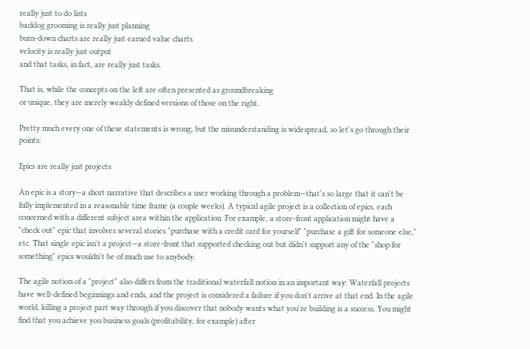really just to do lists
backlog grooming is really just planning
burn-down charts are really just earned value charts
velocity is really just output
and that tasks, in fact, are really just tasks.

That is, while the concepts on the left are often presented as groundbreaking
or unique, they are merely weakly defined versions of those on the right.

Pretty much every one of these statements is wrong, but the misunderstanding is widespread, so let's go through their points:

Epics are really just projects

An epic is a story—a short narrative that describes a user working through a problem—that's so large that it can't be fully implemented in a reasonable time frame (a couple weeks). A typical agile project is a collection of epics, each concerned with a different subject area within the application. For example, a store-front application might have a "check out" epic that involves several stories "purchase with a credit card for yourself" "purchase a gift for someone else," etc. That single epic isn't a project—a store-front that supported checking out but didn't support any of the "shop for something" epics wouldn't be of much use to anybody.

The agile notion of a "project" also differs from the traditional waterfall notion in an important way: Waterfall projects have well-defined beginnings and ends, and the project is considered a failure if you don't arrive at that end. In the agile world, killing a project part way through if you discover that nobody wants what you're building is a success. You might find that you achieve you business goals (profitability, for example) after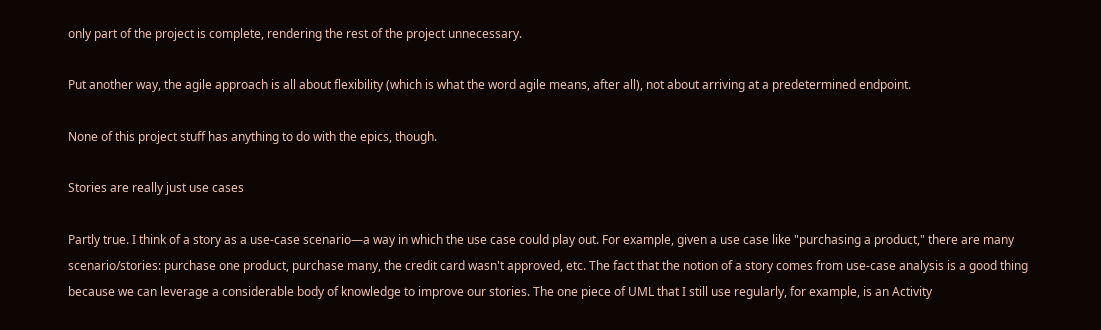only part of the project is complete, rendering the rest of the project unnecessary.

Put another way, the agile approach is all about flexibility (which is what the word agile means, after all), not about arriving at a predetermined endpoint.

None of this project stuff has anything to do with the epics, though.

Stories are really just use cases

Partly true. I think of a story as a use-case scenario—a way in which the use case could play out. For example, given a use case like "purchasing a product," there are many scenario/stories: purchase one product, purchase many, the credit card wasn't approved, etc. The fact that the notion of a story comes from use-case analysis is a good thing because we can leverage a considerable body of knowledge to improve our stories. The one piece of UML that I still use regularly, for example, is an Activity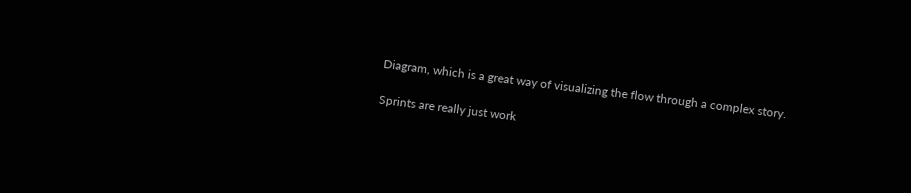Diagram, which is a great way of visualizing the flow through a complex story.

Sprints are really just work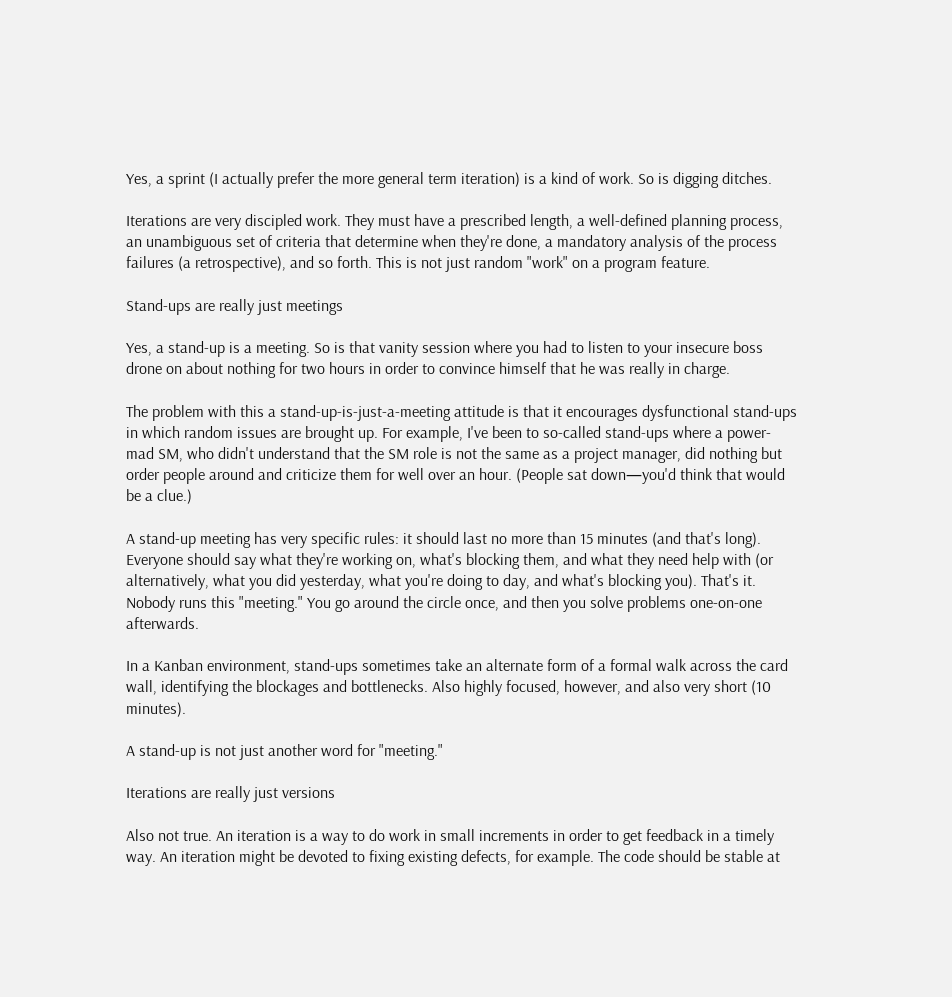Yes, a sprint (I actually prefer the more general term iteration) is a kind of work. So is digging ditches.

Iterations are very discipled work. They must have a prescribed length, a well-defined planning process, an unambiguous set of criteria that determine when they're done, a mandatory analysis of the process failures (a retrospective), and so forth. This is not just random "work" on a program feature.

Stand-ups are really just meetings

Yes, a stand-up is a meeting. So is that vanity session where you had to listen to your insecure boss drone on about nothing for two hours in order to convince himself that he was really in charge.

The problem with this a stand-up-is-just-a-meeting attitude is that it encourages dysfunctional stand-ups in which random issues are brought up. For example, I've been to so-called stand-ups where a power-mad SM, who didn't understand that the SM role is not the same as a project manager, did nothing but order people around and criticize them for well over an hour. (People sat down—you'd think that would be a clue.)

A stand-up meeting has very specific rules: it should last no more than 15 minutes (and that's long). Everyone should say what they're working on, what's blocking them, and what they need help with (or alternatively, what you did yesterday, what you're doing to day, and what's blocking you). That's it. Nobody runs this "meeting." You go around the circle once, and then you solve problems one-on-one afterwards.

In a Kanban environment, stand-ups sometimes take an alternate form of a formal walk across the card wall, identifying the blockages and bottlenecks. Also highly focused, however, and also very short (10 minutes).

A stand-up is not just another word for "meeting."

Iterations are really just versions

Also not true. An iteration is a way to do work in small increments in order to get feedback in a timely way. An iteration might be devoted to fixing existing defects, for example. The code should be stable at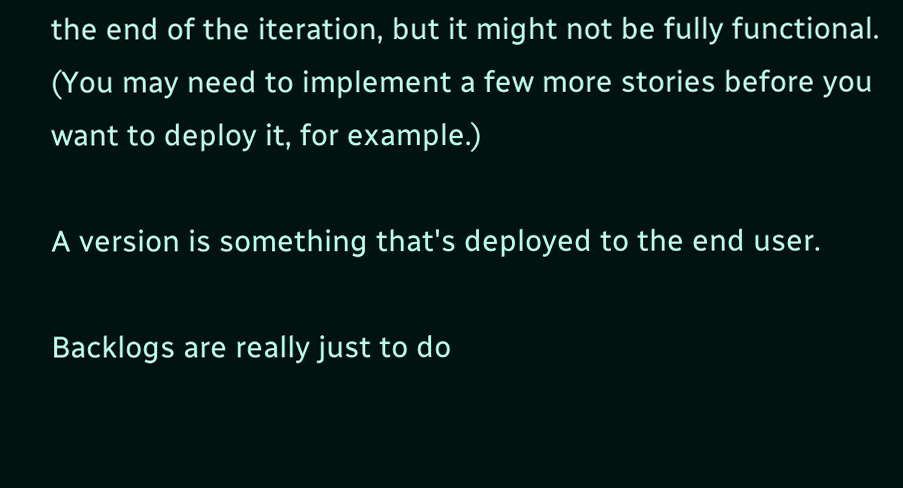the end of the iteration, but it might not be fully functional. (You may need to implement a few more stories before you want to deploy it, for example.)

A version is something that's deployed to the end user.

Backlogs are really just to do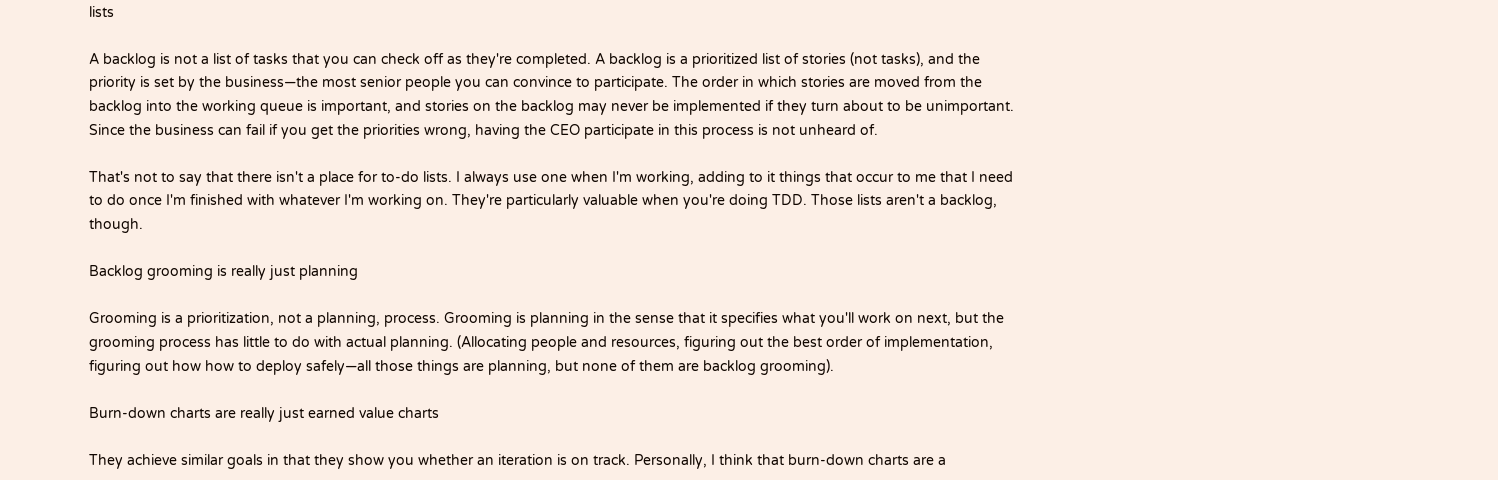lists

A backlog is not a list of tasks that you can check off as they're completed. A backlog is a prioritized list of stories (not tasks), and the priority is set by the business—the most senior people you can convince to participate. The order in which stories are moved from the backlog into the working queue is important, and stories on the backlog may never be implemented if they turn about to be unimportant. Since the business can fail if you get the priorities wrong, having the CEO participate in this process is not unheard of.

That's not to say that there isn't a place for to-do lists. I always use one when I'm working, adding to it things that occur to me that I need to do once I'm finished with whatever I'm working on. They're particularly valuable when you're doing TDD. Those lists aren't a backlog, though.

Backlog grooming is really just planning

Grooming is a prioritization, not a planning, process. Grooming is planning in the sense that it specifies what you'll work on next, but the grooming process has little to do with actual planning. (Allocating people and resources, figuring out the best order of implementation, figuring out how how to deploy safely—all those things are planning, but none of them are backlog grooming).

Burn-down charts are really just earned value charts

They achieve similar goals in that they show you whether an iteration is on track. Personally, I think that burn-down charts are a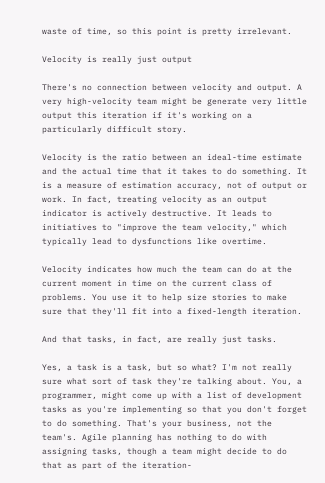waste of time, so this point is pretty irrelevant.

Velocity is really just output

There's no connection between velocity and output. A very high-velocity team might be generate very little output this iteration if it's working on a particularly difficult story.

Velocity is the ratio between an ideal-time estimate and the actual time that it takes to do something. It is a measure of estimation accuracy, not of output or work. In fact, treating velocity as an output indicator is actively destructive. It leads to initiatives to "improve the team velocity," which typically lead to dysfunctions like overtime.

Velocity indicates how much the team can do at the current moment in time on the current class of problems. You use it to help size stories to make sure that they'll fit into a fixed-length iteration.

And that tasks, in fact, are really just tasks.

Yes, a task is a task, but so what? I'm not really sure what sort of task they're talking about. You, a programmer, might come up with a list of development tasks as you're implementing so that you don't forget to do something. That's your business, not the team's. Agile planning has nothing to do with assigning tasks, though a team might decide to do that as part of the iteration-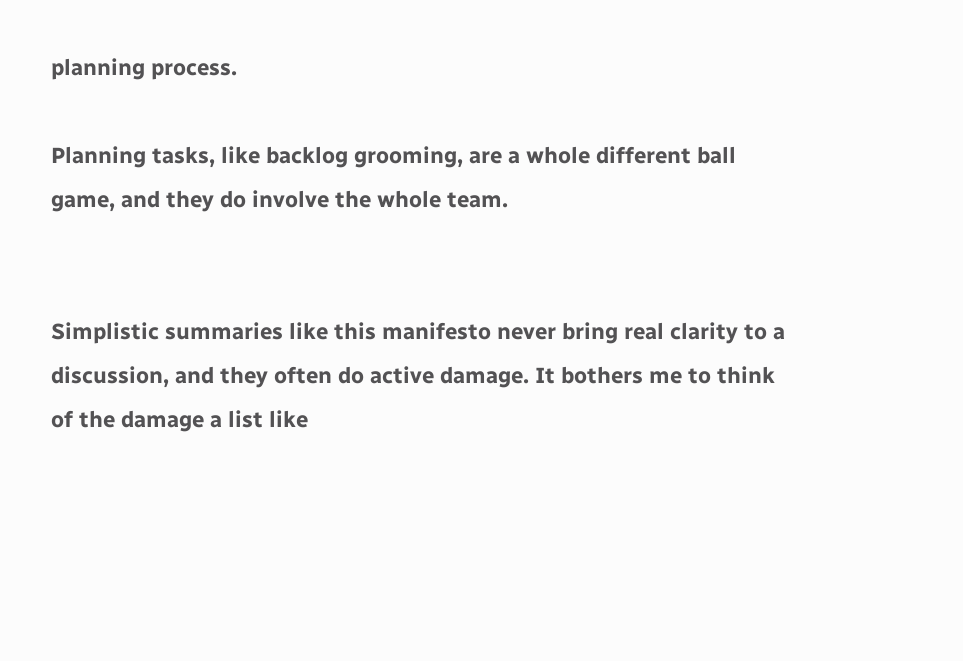planning process.

Planning tasks, like backlog grooming, are a whole different ball game, and they do involve the whole team.


Simplistic summaries like this manifesto never bring real clarity to a discussion, and they often do active damage. It bothers me to think of the damage a list like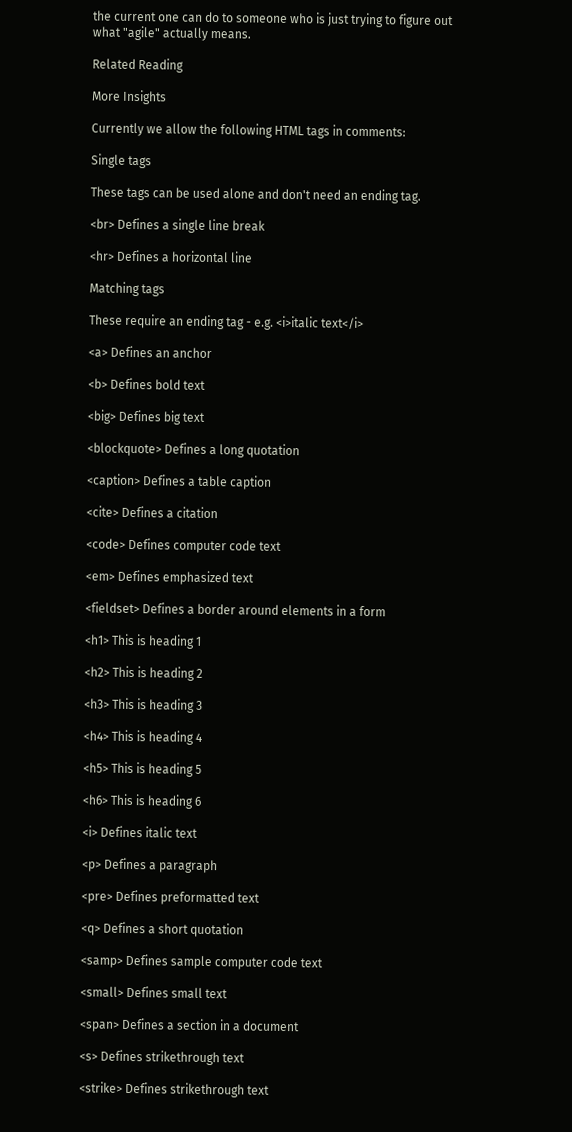the current one can do to someone who is just trying to figure out what "agile" actually means.

Related Reading

More Insights

Currently we allow the following HTML tags in comments:

Single tags

These tags can be used alone and don't need an ending tag.

<br> Defines a single line break

<hr> Defines a horizontal line

Matching tags

These require an ending tag - e.g. <i>italic text</i>

<a> Defines an anchor

<b> Defines bold text

<big> Defines big text

<blockquote> Defines a long quotation

<caption> Defines a table caption

<cite> Defines a citation

<code> Defines computer code text

<em> Defines emphasized text

<fieldset> Defines a border around elements in a form

<h1> This is heading 1

<h2> This is heading 2

<h3> This is heading 3

<h4> This is heading 4

<h5> This is heading 5

<h6> This is heading 6

<i> Defines italic text

<p> Defines a paragraph

<pre> Defines preformatted text

<q> Defines a short quotation

<samp> Defines sample computer code text

<small> Defines small text

<span> Defines a section in a document

<s> Defines strikethrough text

<strike> Defines strikethrough text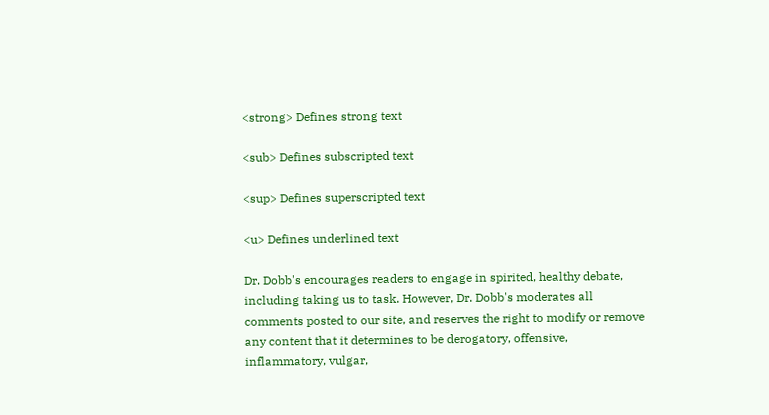<strong> Defines strong text

<sub> Defines subscripted text

<sup> Defines superscripted text

<u> Defines underlined text

Dr. Dobb's encourages readers to engage in spirited, healthy debate, including taking us to task. However, Dr. Dobb's moderates all comments posted to our site, and reserves the right to modify or remove any content that it determines to be derogatory, offensive, inflammatory, vulgar,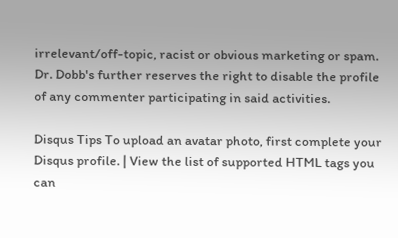irrelevant/off-topic, racist or obvious marketing or spam. Dr. Dobb's further reserves the right to disable the profile of any commenter participating in said activities.

Disqus Tips To upload an avatar photo, first complete your Disqus profile. | View the list of supported HTML tags you can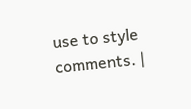use to style comments. |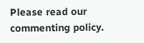Please read our commenting policy.